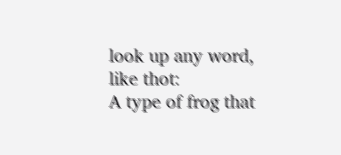look up any word, like thot:
A type of frog that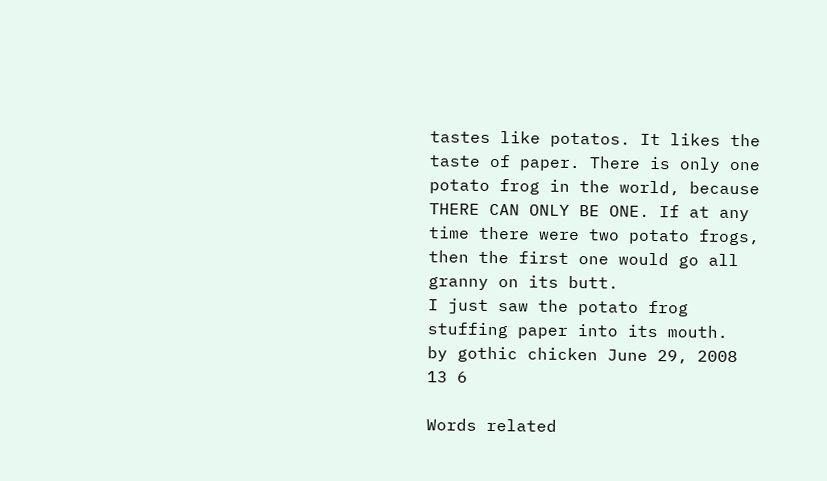tastes like potatos. It likes the taste of paper. There is only one potato frog in the world, because THERE CAN ONLY BE ONE. If at any time there were two potato frogs, then the first one would go all granny on its butt.
I just saw the potato frog stuffing paper into its mouth.
by gothic chicken June 29, 2008
13 6

Words related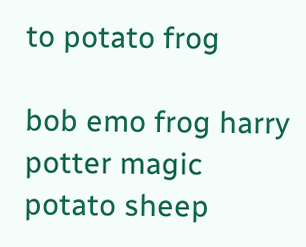to potato frog

bob emo frog harry potter magic potato sheep